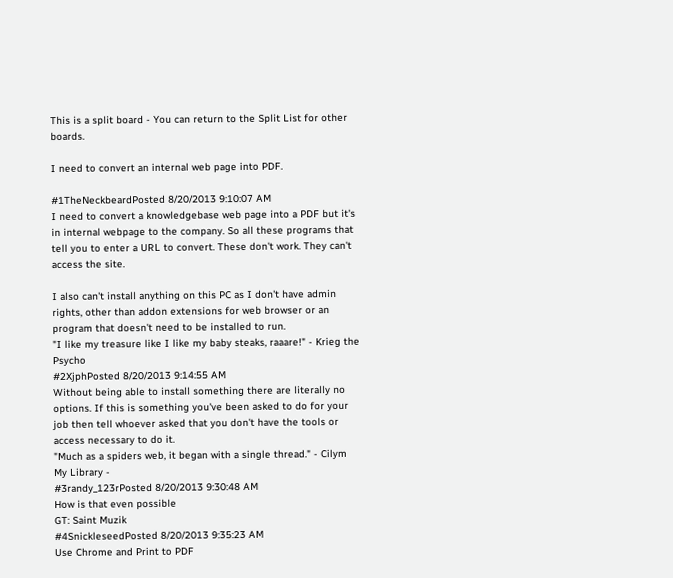This is a split board - You can return to the Split List for other boards.

I need to convert an internal web page into PDF.

#1TheNeckbeardPosted 8/20/2013 9:10:07 AM
I need to convert a knowledgebase web page into a PDF but it's in internal webpage to the company. So all these programs that tell you to enter a URL to convert. These don't work. They can't access the site.

I also can't install anything on this PC as I don't have admin rights, other than addon extensions for web browser or an program that doesn't need to be installed to run.
"I like my treasure like I like my baby steaks, raaare!" - Krieg the Psycho
#2XjphPosted 8/20/2013 9:14:55 AM
Without being able to install something there are literally no options. If this is something you've been asked to do for your job then tell whoever asked that you don't have the tools or access necessary to do it.
"Much as a spiders web, it began with a single thread." - Cilym
My Library -
#3randy_123rPosted 8/20/2013 9:30:48 AM
How is that even possible
GT: Saint Muzik
#4SnickleseedPosted 8/20/2013 9:35:23 AM
Use Chrome and Print to PDF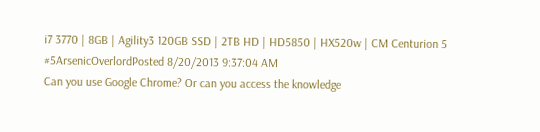i7 3770 | 8GB | Agility3 120GB SSD | 2TB HD | HD5850 | HX520w | CM Centurion 5
#5ArsenicOverlordPosted 8/20/2013 9:37:04 AM
Can you use Google Chrome? Or can you access the knowledge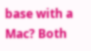base with a Mac? Both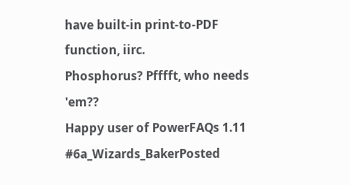have built-in print-to-PDF function, iirc.
Phosphorus? Pfffft, who needs 'em??
Happy user of PowerFAQs 1.11
#6a_Wizards_BakerPosted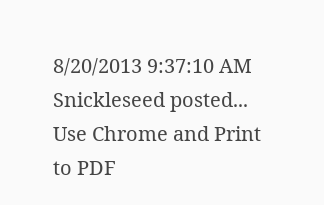8/20/2013 9:37:10 AM
Snickleseed posted...
Use Chrome and Print to PDF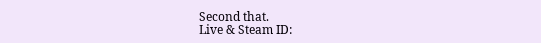Second that.
Live & Steam ID: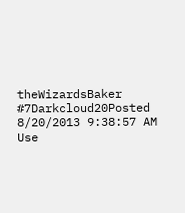theWizardsBaker
#7Darkcloud20Posted 8/20/2013 9:38:57 AM
Use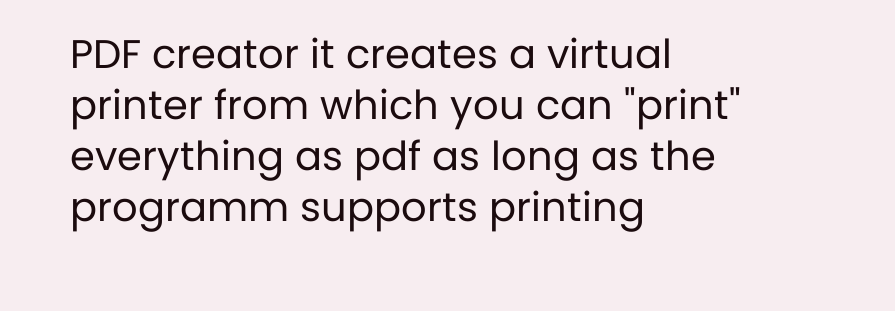PDF creator it creates a virtual printer from which you can "print" everything as pdf as long as the programm supports printing